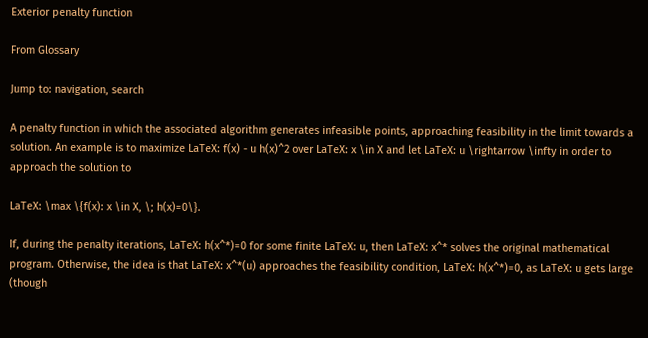Exterior penalty function

From Glossary

Jump to: navigation, search

A penalty function in which the associated algorithm generates infeasible points, approaching feasibility in the limit towards a solution. An example is to maximize LaTeX: f(x) - u h(x)^2 over LaTeX: x \in X and let LaTeX: u \rightarrow \infty in order to approach the solution to

LaTeX: \max \{f(x): x \in X, \; h(x)=0\}.

If, during the penalty iterations, LaTeX: h(x^*)=0 for some finite LaTeX: u, then LaTeX: x^* solves the original mathematical program. Otherwise, the idea is that LaTeX: x^*(u) approaches the feasibility condition, LaTeX: h(x^*)=0, as LaTeX: u gets large (though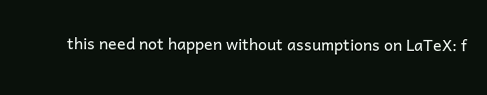this need not happen without assumptions on LaTeX: f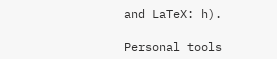and LaTeX: h).

Personal tools